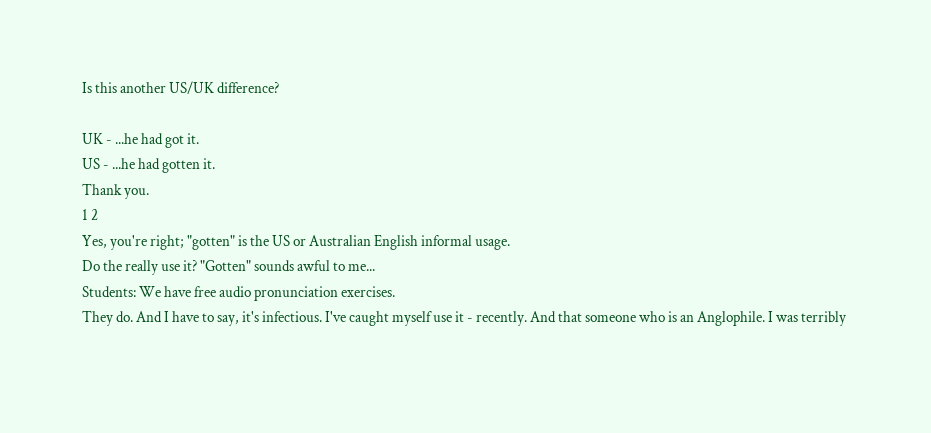Is this another US/UK difference?

UK - ...he had got it.
US - ...he had gotten it.
Thank you.
1 2
Yes, you're right; "gotten" is the US or Australian English informal usage.
Do the really use it? "Gotten" sounds awful to me...
Students: We have free audio pronunciation exercises.
They do. And I have to say, it's infectious. I've caught myself use it - recently. And that someone who is an Anglophile. I was terribly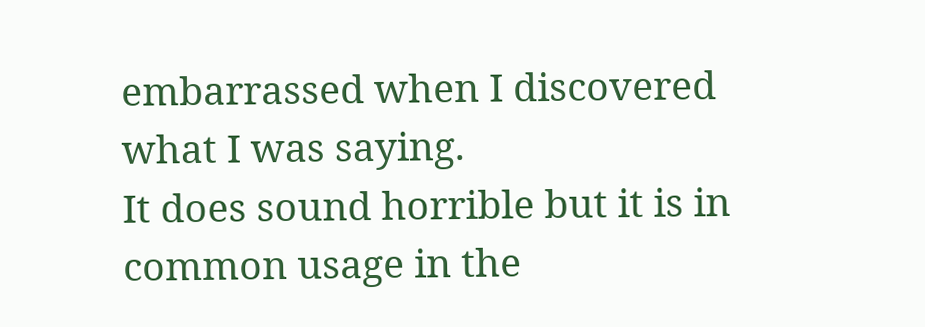embarrassed when I discovered what I was saying.
It does sound horrible but it is in common usage in the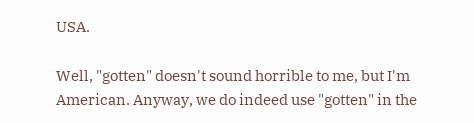USA.

Well, "gotten" doesn't sound horrible to me, but I'm American. Anyway, we do indeed use "gotten" in the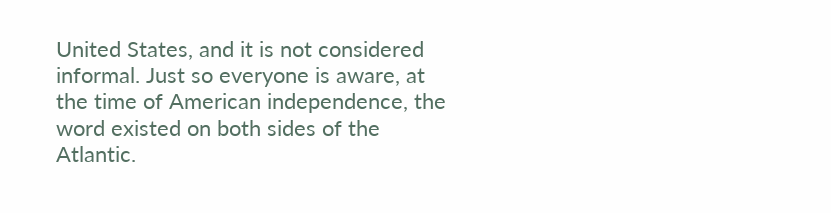United States, and it is not considered informal. Just so everyone is aware, at the time of American independence, the word existed on both sides of the Atlantic.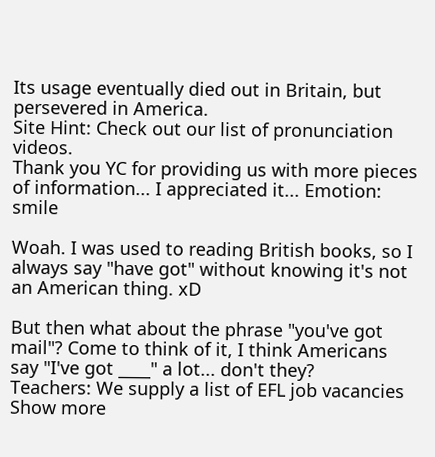Its usage eventually died out in Britain, but persevered in America.
Site Hint: Check out our list of pronunciation videos.
Thank you YC for providing us with more pieces of information... I appreciated it... Emotion: smile

Woah. I was used to reading British books, so I always say "have got" without knowing it's not an American thing. xD

But then what about the phrase "you've got mail"? Come to think of it, I think Americans say "I've got ____" a lot... don't they?
Teachers: We supply a list of EFL job vacancies
Show more